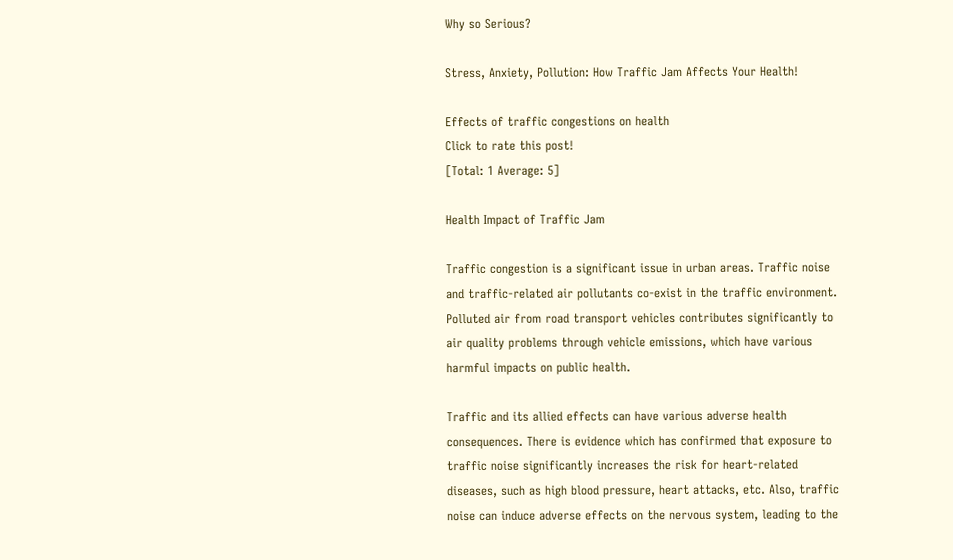Why so Serious?

Stress, Anxiety, Pollution: How Traffic Jam Affects Your Health!

Effects of traffic congestions on health
Click to rate this post!
[Total: 1 Average: 5]

Health Impact of Traffic Jam

Traffic congestion is a significant issue in urban areas. Traffic noise and traffic-related air pollutants co-exist in the traffic environment. Polluted air from road transport vehicles contributes significantly to air quality problems through vehicle emissions, which have various harmful impacts on public health.

Traffic and its allied effects can have various adverse health consequences. There is evidence which has confirmed that exposure to traffic noise significantly increases the risk for heart-related diseases, such as high blood pressure, heart attacks, etc. Also, traffic noise can induce adverse effects on the nervous system, leading to the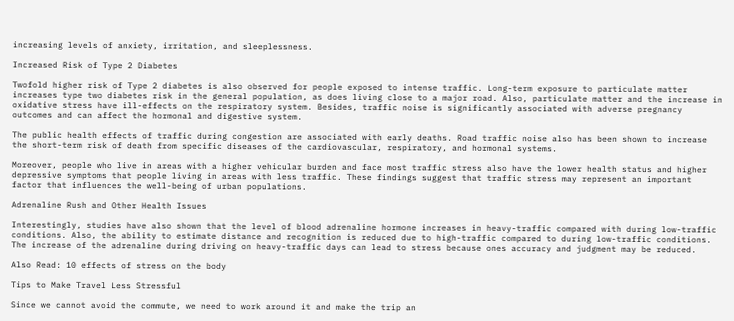increasing levels of anxiety, irritation, and sleeplessness.

Increased Risk of Type 2 Diabetes

Twofold higher risk of Type 2 diabetes is also observed for people exposed to intense traffic. Long-term exposure to particulate matter increases type two diabetes risk in the general population, as does living close to a major road. Also, particulate matter and the increase in oxidative stress have ill-effects on the respiratory system. Besides, traffic noise is significantly associated with adverse pregnancy outcomes and can affect the hormonal and digestive system.

The public health effects of traffic during congestion are associated with early deaths. Road traffic noise also has been shown to increase the short-term risk of death from specific diseases of the cardiovascular, respiratory, and hormonal systems.

Moreover, people who live in areas with a higher vehicular burden and face most traffic stress also have the lower health status and higher depressive symptoms that people living in areas with less traffic. These findings suggest that traffic stress may represent an important factor that influences the well-being of urban populations.

Adrenaline Rush and Other Health Issues

Interestingly, studies have also shown that the level of blood adrenaline hormone increases in heavy-traffic compared with during low-traffic conditions. Also, the ability to estimate distance and recognition is reduced due to high-traffic compared to during low-traffic conditions. The increase of the adrenaline during driving on heavy-traffic days can lead to stress because ones accuracy and judgment may be reduced.

Also Read: 10 effects of stress on the body

Tips to Make Travel Less Stressful

Since we cannot avoid the commute, we need to work around it and make the trip an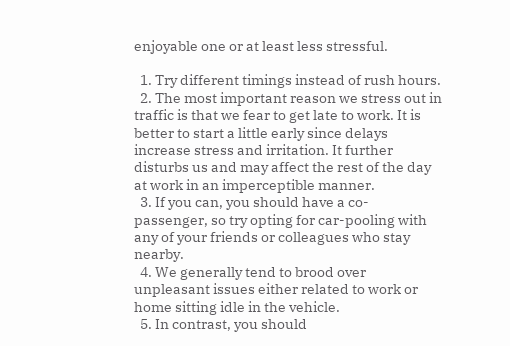enjoyable one or at least less stressful.

  1. Try different timings instead of rush hours.
  2. The most important reason we stress out in traffic is that we fear to get late to work. It is better to start a little early since delays increase stress and irritation. It further disturbs us and may affect the rest of the day at work in an imperceptible manner.
  3. If you can, you should have a co-passenger, so try opting for car-pooling with any of your friends or colleagues who stay nearby.
  4. We generally tend to brood over unpleasant issues either related to work or home sitting idle in the vehicle.
  5. In contrast, you should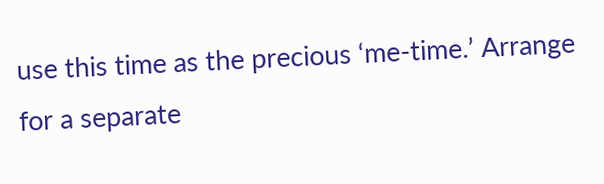use this time as the precious ‘me-time.’ Arrange for a separate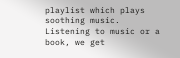playlist which plays soothing music. Listening to music or a book, we get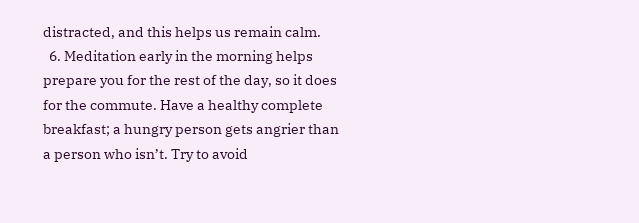distracted, and this helps us remain calm.
  6. Meditation early in the morning helps prepare you for the rest of the day, so it does for the commute. Have a healthy complete breakfast; a hungry person gets angrier than a person who isn’t. Try to avoid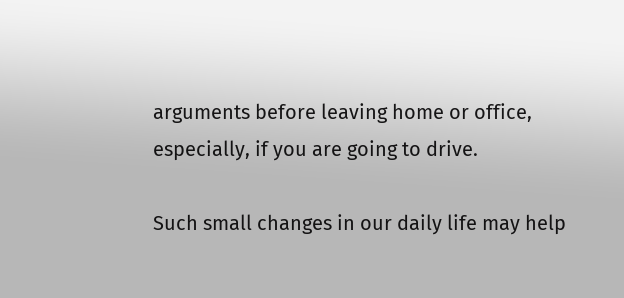arguments before leaving home or office, especially, if you are going to drive.

Such small changes in our daily life may help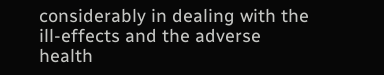considerably in dealing with the ill-effects and the adverse health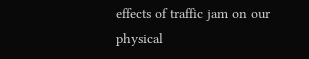effects of traffic jam on our physical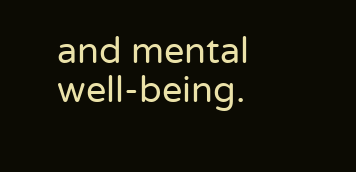and mental well-being.